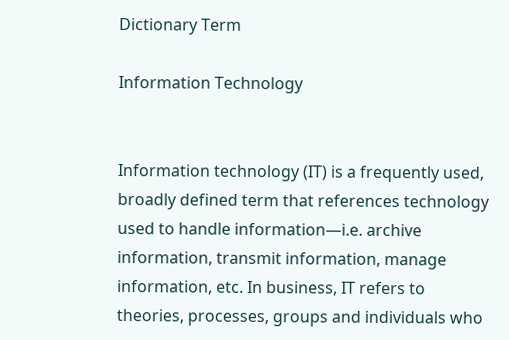Dictionary Term

Information Technology


Information technology (IT) is a frequently used, broadly defined term that references technology used to handle information—i.e. archive information, transmit information, manage information, etc. In business, IT refers to theories, processes, groups and individuals who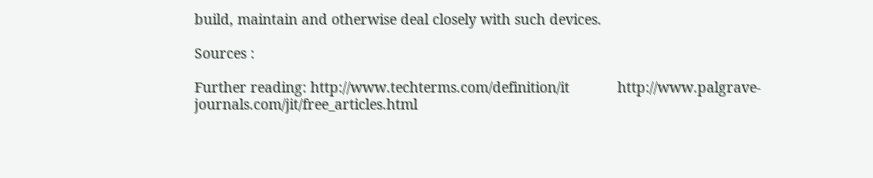build, maintain and otherwise deal closely with such devices.

Sources :

Further reading: http://www.techterms.com/definition/it            http://www.palgrave-journals.com/jit/free_articles.html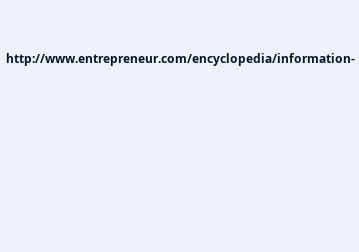http://www.entrepreneur.com/encyclopedia/information-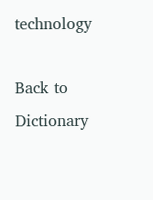technology

Back to Dictionary